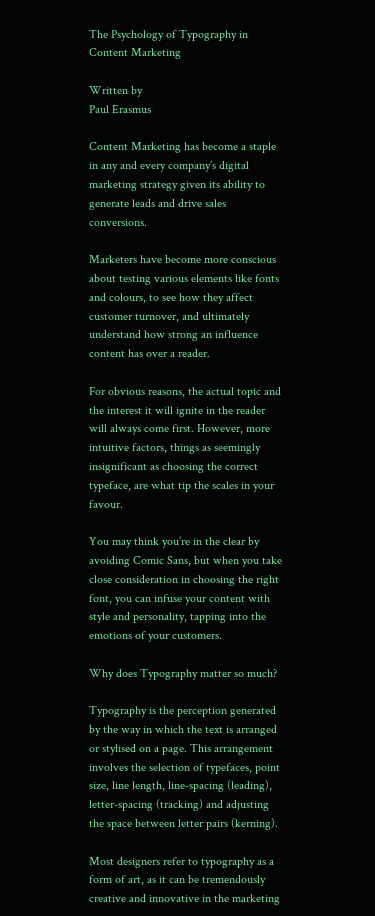The Psychology of Typography in Content Marketing

Written by
Paul Erasmus

Content Marketing has become a staple in any and every company’s digital marketing strategy given its ability to generate leads and drive sales conversions.

Marketers have become more conscious about testing various elements like fonts and colours, to see how they affect customer turnover, and ultimately understand how strong an influence content has over a reader.

For obvious reasons, the actual topic and the interest it will ignite in the reader will always come first. However, more intuitive factors, things as seemingly insignificant as choosing the correct typeface, are what tip the scales in your favour.

You may think you’re in the clear by avoiding Comic Sans, but when you take close consideration in choosing the right font, you can infuse your content with style and personality, tapping into the emotions of your customers.

Why does Typography matter so much?

Typography is the perception generated by the way in which the text is arranged or stylised on a page. This arrangement involves the selection of typefaces, point size, line length, line-spacing (leading), letter-spacing (tracking) and adjusting the space between letter pairs (kerning).

Most designers refer to typography as a form of art, as it can be tremendously creative and innovative in the marketing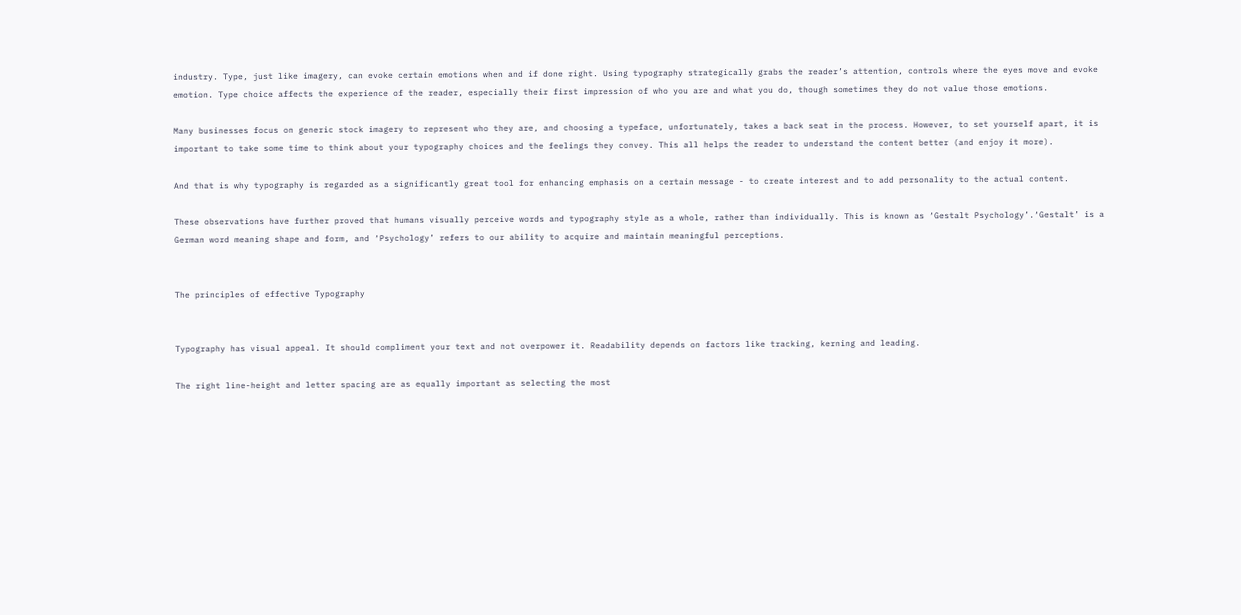industry. Type, just like imagery, can evoke certain emotions when and if done right. Using typography strategically grabs the reader’s attention, controls where the eyes move and evoke emotion. Type choice affects the experience of the reader, especially their first impression of who you are and what you do, though sometimes they do not value those emotions.

Many businesses focus on generic stock imagery to represent who they are, and choosing a typeface, unfortunately, takes a back seat in the process. However, to set yourself apart, it is important to take some time to think about your typography choices and the feelings they convey. This all helps the reader to understand the content better (and enjoy it more).

And that is why typography is regarded as a significantly great tool for enhancing emphasis on a certain message - to create interest and to add personality to the actual content.

These observations have further proved that humans visually perceive words and typography style as a whole, rather than individually. This is known as ‘Gestalt Psychology’.‘Gestalt’ is a German word meaning shape and form, and ‘Psychology’ refers to our ability to acquire and maintain meaningful perceptions.


The principles of effective Typography


Typography has visual appeal. It should compliment your text and not overpower it. Readability depends on factors like tracking, kerning and leading.

The right line-height and letter spacing are as equally important as selecting the most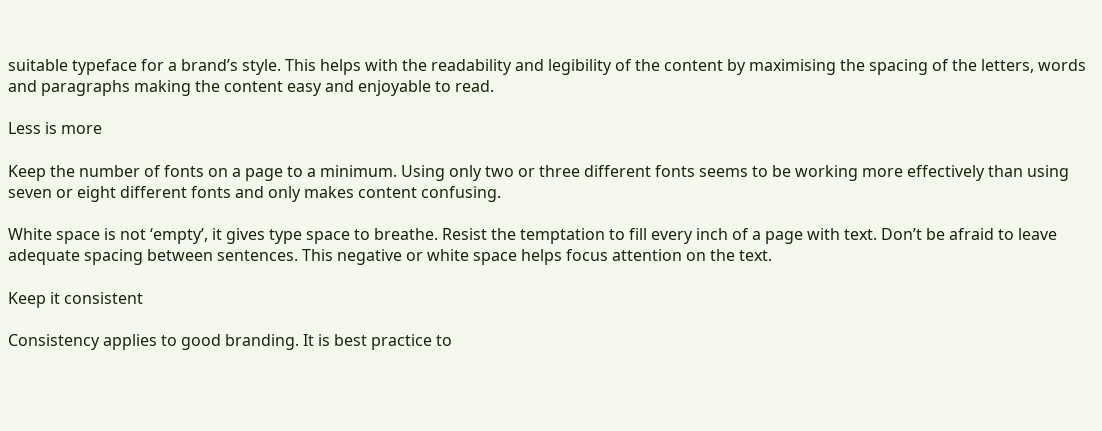suitable typeface for a brand’s style. This helps with the readability and legibility of the content by maximising the spacing of the letters, words and paragraphs making the content easy and enjoyable to read.

Less is more

Keep the number of fonts on a page to a minimum. Using only two or three different fonts seems to be working more effectively than using seven or eight different fonts and only makes content confusing.

White space is not ‘empty’, it gives type space to breathe. Resist the temptation to fill every inch of a page with text. Don’t be afraid to leave adequate spacing between sentences. This negative or white space helps focus attention on the text.

Keep it consistent

Consistency applies to good branding. It is best practice to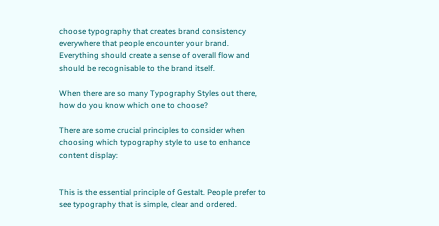choose typography that creates brand consistency everywhere that people encounter your brand. Everything should create a sense of overall flow and should be recognisable to the brand itself.

When there are so many Typography Styles out there, how do you know which one to choose?

There are some crucial principles to consider when choosing which typography style to use to enhance content display:


This is the essential principle of Gestalt. People prefer to see typography that is simple, clear and ordered.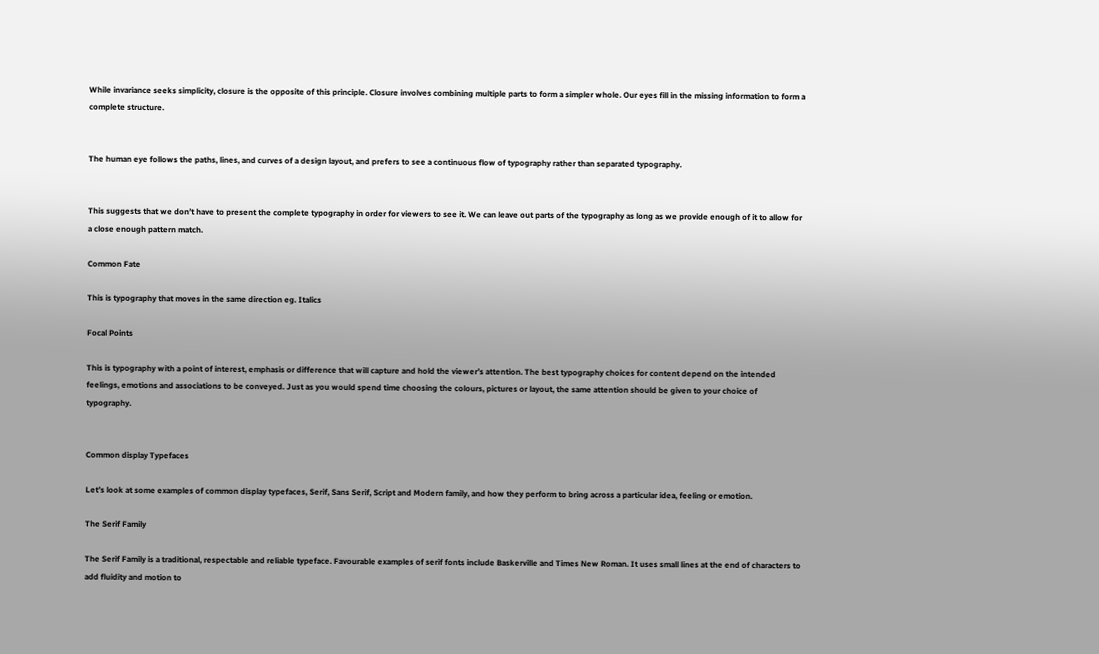While invariance seeks simplicity, closure is the opposite of this principle. Closure involves combining multiple parts to form a simpler whole. Our eyes fill in the missing information to form a complete structure.


The human eye follows the paths, lines, and curves of a design layout, and prefers to see a continuous flow of typography rather than separated typography.


This suggests that we don’t have to present the complete typography in order for viewers to see it. We can leave out parts of the typography as long as we provide enough of it to allow for a close enough pattern match.

Common Fate

This is typography that moves in the same direction eg. Italics

Focal Points

This is typography with a point of interest, emphasis or difference that will capture and hold the viewer’s attention. The best typography choices for content depend on the intended feelings, emotions and associations to be conveyed. Just as you would spend time choosing the colours, pictures or layout, the same attention should be given to your choice of typography.


Common display Typefaces

Let’s look at some examples of common display typefaces, Serif, Sans Serif, Script and Modern family, and how they perform to bring across a particular idea, feeling or emotion.

The Serif Family

The Serif Family is a traditional, respectable and reliable typeface. Favourable examples of serif fonts include Baskerville and Times New Roman. It uses small lines at the end of characters to add fluidity and motion to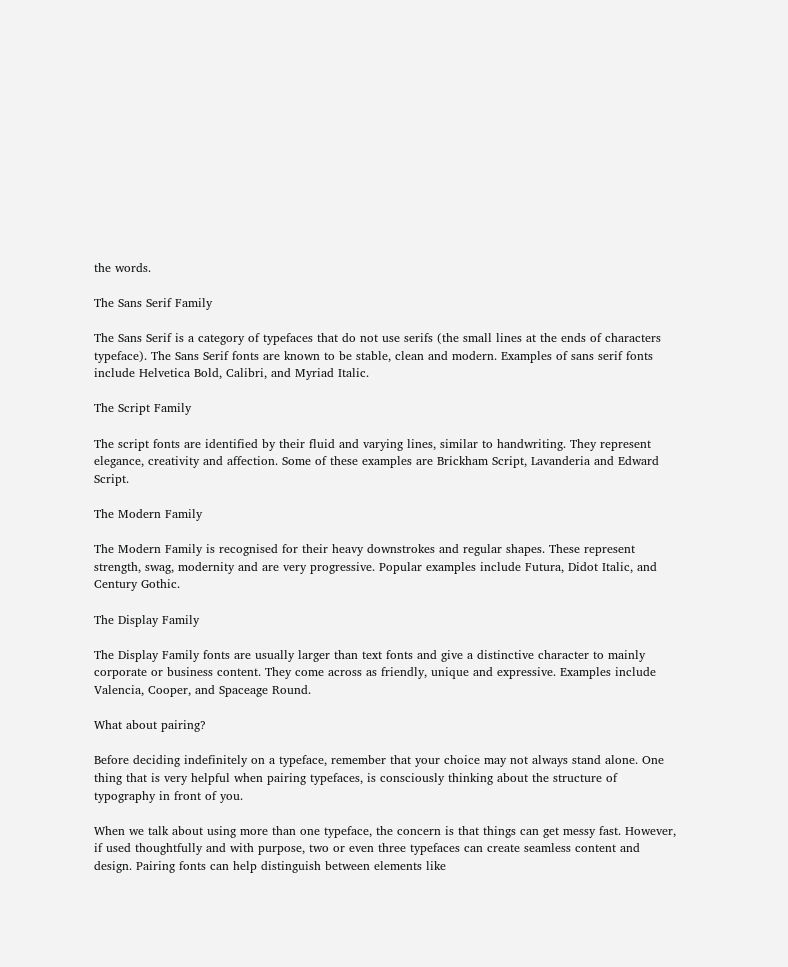the words.

The Sans Serif Family

The Sans Serif is a category of typefaces that do not use serifs (the small lines at the ends of characters typeface). The Sans Serif fonts are known to be stable, clean and modern. Examples of sans serif fonts include Helvetica Bold, Calibri, and Myriad Italic.

The Script Family

The script fonts are identified by their fluid and varying lines, similar to handwriting. They represent elegance, creativity and affection. Some of these examples are Brickham Script, Lavanderia and Edward Script.

The Modern Family

The Modern Family is recognised for their heavy downstrokes and regular shapes. These represent strength, swag, modernity and are very progressive. Popular examples include Futura, Didot Italic, and Century Gothic.

The Display Family

The Display Family fonts are usually larger than text fonts and give a distinctive character to mainly corporate or business content. They come across as friendly, unique and expressive. Examples include Valencia, Cooper, and Spaceage Round.

What about pairing?

Before deciding indefinitely on a typeface, remember that your choice may not always stand alone. One thing that is very helpful when pairing typefaces, is consciously thinking about the structure of typography in front of you.

When we talk about using more than one typeface, the concern is that things can get messy fast. However, if used thoughtfully and with purpose, two or even three typefaces can create seamless content and design. Pairing fonts can help distinguish between elements like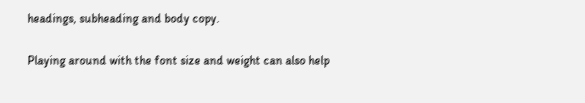headings, subheading and body copy.

Playing around with the font size and weight can also help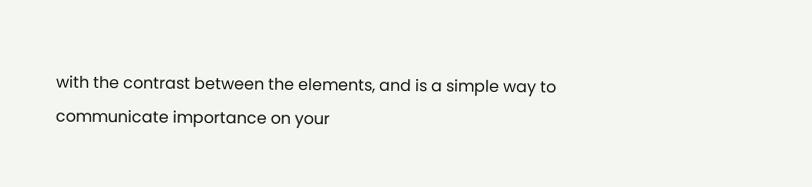with the contrast between the elements, and is a simple way to communicate importance on your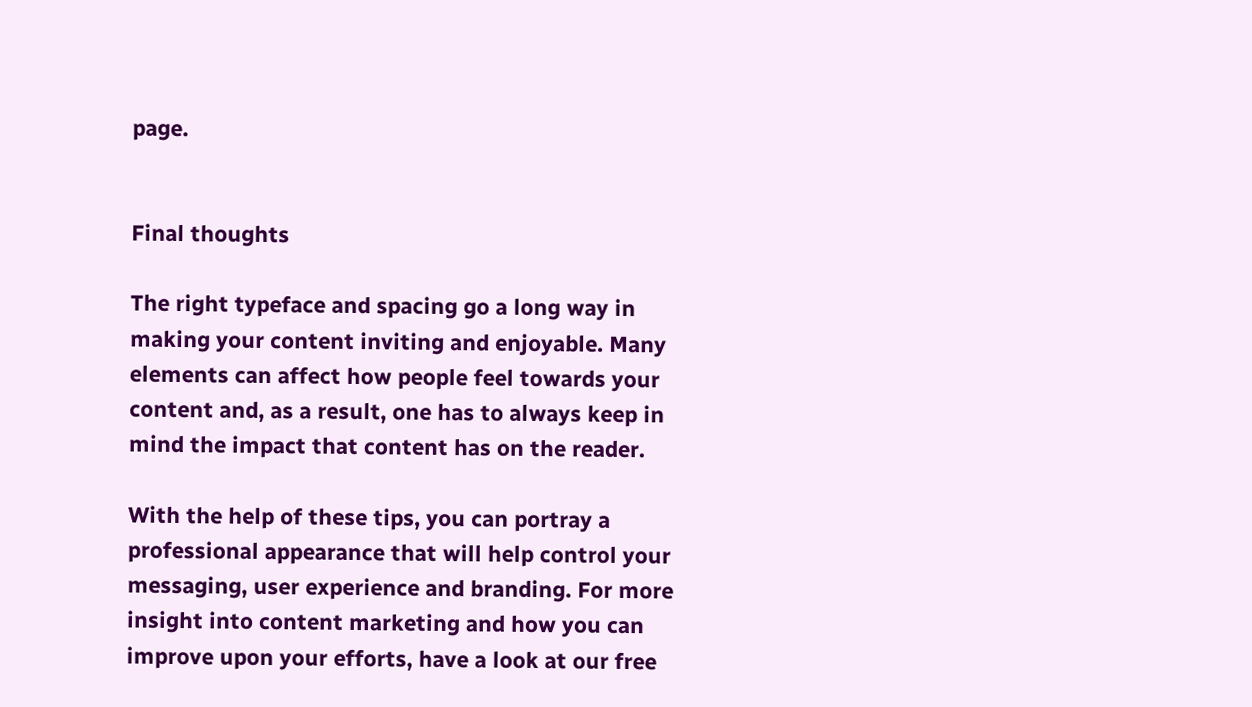page.


Final thoughts

The right typeface and spacing go a long way in making your content inviting and enjoyable. Many elements can affect how people feel towards your content and, as a result, one has to always keep in mind the impact that content has on the reader.

With the help of these tips, you can portray a professional appearance that will help control your messaging, user experience and branding. For more insight into content marketing and how you can improve upon your efforts, have a look at our free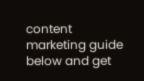content marketing guide below and get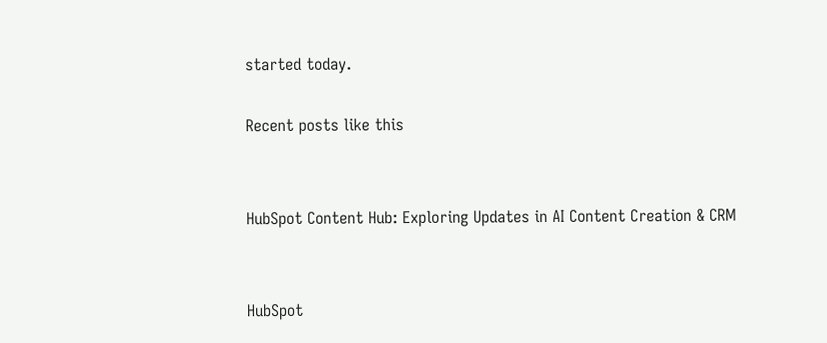started today.

Recent posts like this


HubSpot Content Hub: Exploring Updates in AI Content Creation & CRM


HubSpot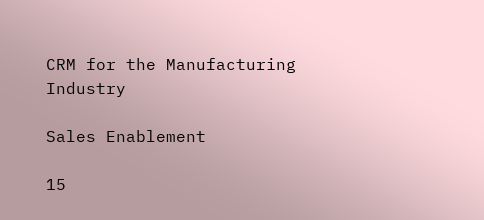CRM for the Manufacturing Industry

Sales Enablement

15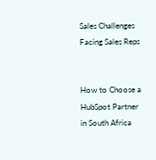Sales Challenges Facing Sales Reps


How to Choose a HubSpot Partner in South Africa